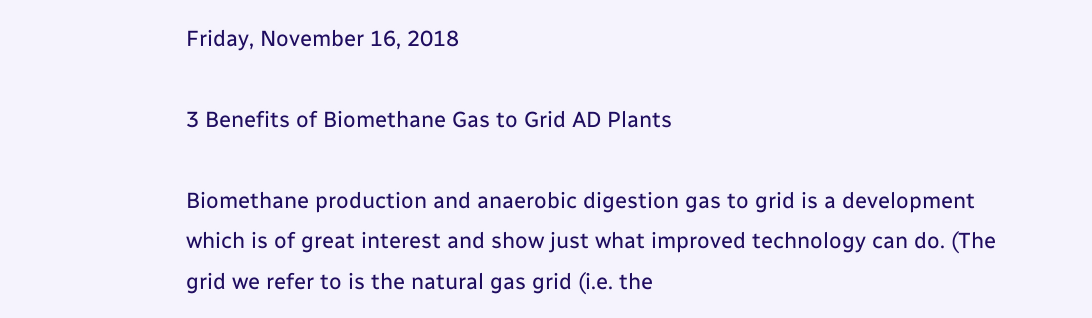Friday, November 16, 2018

3 Benefits of Biomethane Gas to Grid AD Plants

Biomethane production and anaerobic digestion gas to grid is a development which is of great interest and show just what improved technology can do. (The grid we refer to is the natural gas grid (i.e. the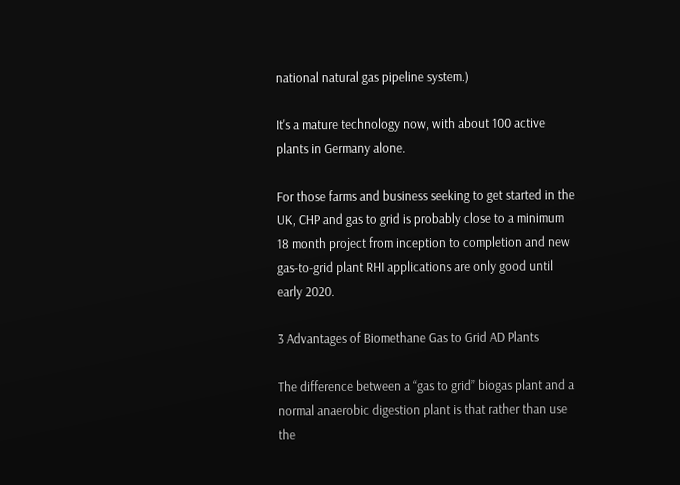national natural gas pipeline system.)

It's a mature technology now, with about 100 active plants in Germany alone.

For those farms and business seeking to get started in the UK, CHP and gas to grid is probably close to a minimum 18 month project from inception to completion and new gas-to-grid plant RHI applications are only good until early 2020.

3 Advantages of Biomethane Gas to Grid AD Plants

The difference between a “gas to grid” biogas plant and a normal anaerobic digestion plant is that rather than use the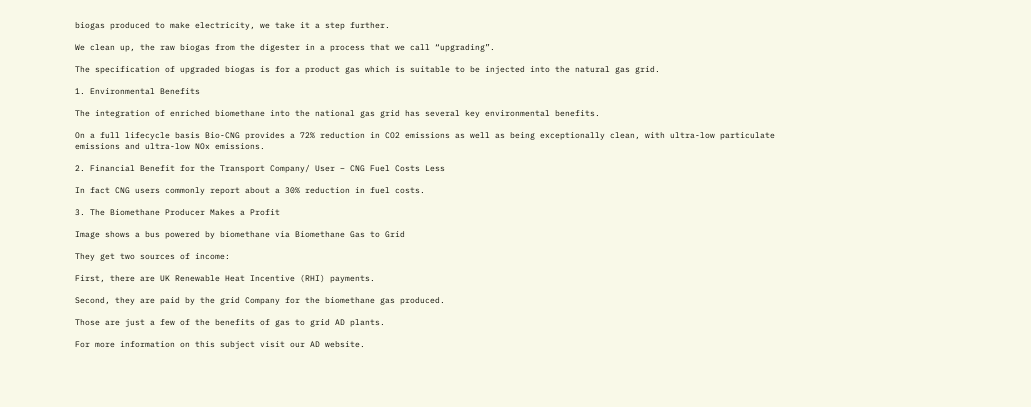biogas produced to make electricity, we take it a step further.

We clean up, the raw biogas from the digester in a process that we call “upgrading”.

The specification of upgraded biogas is for a product gas which is suitable to be injected into the natural gas grid.

1. Environmental Benefits

The integration of enriched biomethane into the national gas grid has several key environmental benefits.

On a full lifecycle basis Bio-CNG provides a 72% reduction in CO2 emissions as well as being exceptionally clean, with ultra-low particulate emissions and ultra-low NOx emissions.

2. Financial Benefit for the Transport Company/ User – CNG Fuel Costs Less

In fact CNG users commonly report about a 30% reduction in fuel costs.

3. The Biomethane Producer Makes a Profit

Image shows a bus powered by biomethane via Biomethane Gas to Grid

They get two sources of income:

First, there are UK Renewable Heat Incentive (RHI) payments.

Second, they are paid by the grid Company for the biomethane gas produced.

Those are just a few of the benefits of gas to grid AD plants.

For more information on this subject visit our AD website.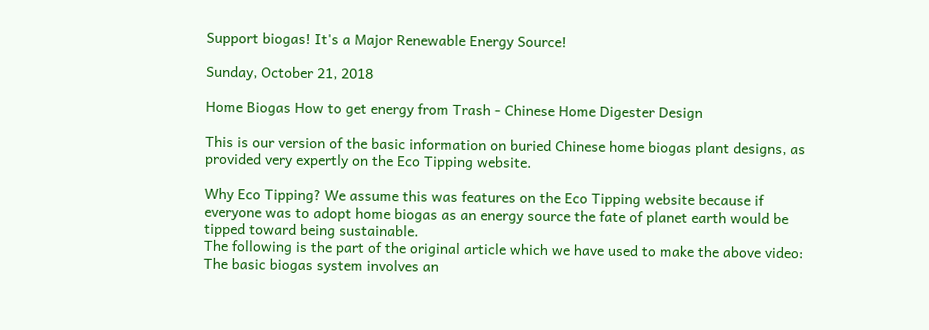Support biogas! It's a Major Renewable Energy Source!

Sunday, October 21, 2018

Home Biogas How to get energy from Trash - Chinese Home Digester Design

This is our version of the basic information on buried Chinese home biogas plant designs, as provided very expertly on the Eco Tipping website.

Why Eco Tipping? We assume this was features on the Eco Tipping website because if everyone was to adopt home biogas as an energy source the fate of planet earth would be tipped toward being sustainable.
The following is the part of the original article which we have used to make the above video:
The basic biogas system involves an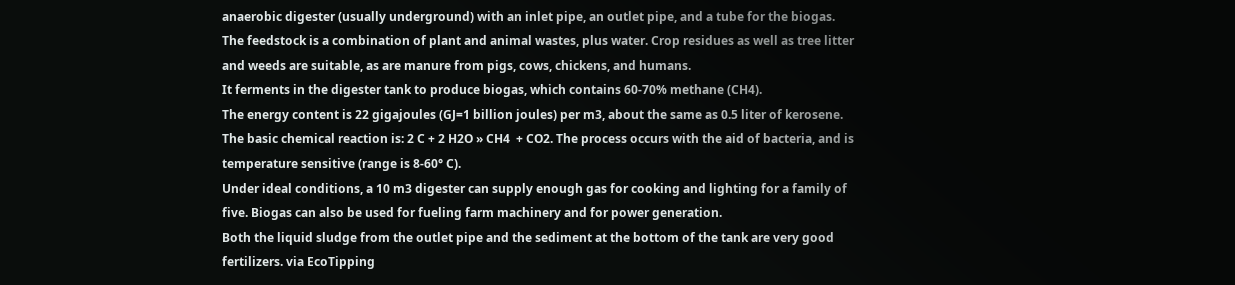anaerobic digester (usually underground) with an inlet pipe, an outlet pipe, and a tube for the biogas.
The feedstock is a combination of plant and animal wastes, plus water. Crop residues as well as tree litter and weeds are suitable, as are manure from pigs, cows, chickens, and humans.
It ferments in the digester tank to produce biogas, which contains 60-70% methane (CH4).
The energy content is 22 gigajoules (GJ=1 billion joules) per m3, about the same as 0.5 liter of kerosene.
The basic chemical reaction is: 2 C + 2 H2O » CH4  + CO2. The process occurs with the aid of bacteria, and is temperature sensitive (range is 8-60° C).
Under ideal conditions, a 10 m3 digester can supply enough gas for cooking and lighting for a family of five. Biogas can also be used for fueling farm machinery and for power generation.
Both the liquid sludge from the outlet pipe and the sediment at the bottom of the tank are very good fertilizers. via EcoTipping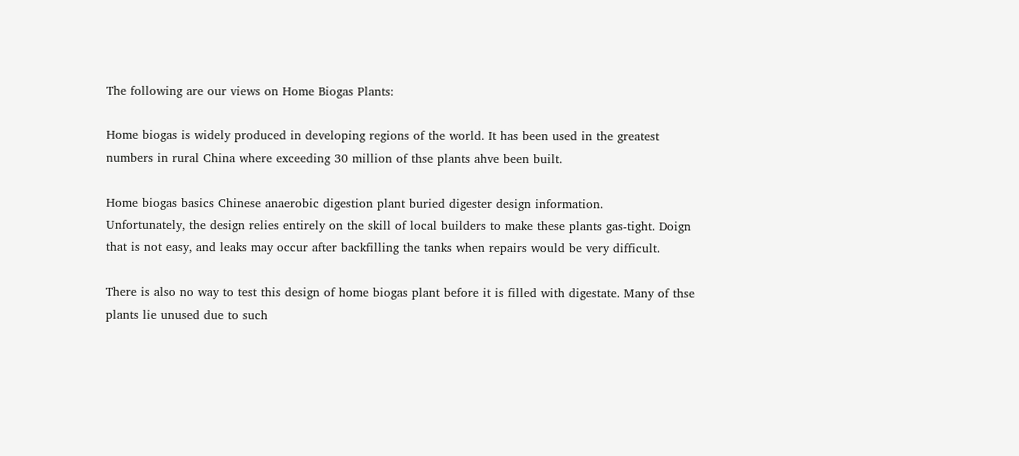The following are our views on Home Biogas Plants:

Home biogas is widely produced in developing regions of the world. It has been used in the greatest numbers in rural China where exceeding 30 million of thse plants ahve been built.

Home biogas basics Chinese anaerobic digestion plant buried digester design information.
Unfortunately, the design relies entirely on the skill of local builders to make these plants gas-tight. Doign that is not easy, and leaks may occur after backfilling the tanks when repairs would be very difficult.

There is also no way to test this design of home biogas plant before it is filled with digestate. Many of thse plants lie unused due to such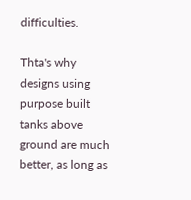difficulties.

Thta's why designs using purpose built tanks above ground are much better, as long as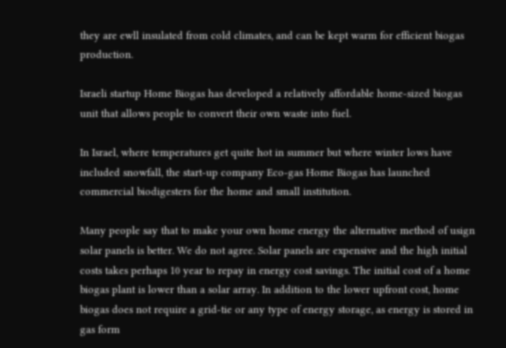they are ewll insulated from cold climates, and can be kept warm for efficient biogas production.

Israeli startup Home Biogas has developed a relatively affordable home-sized biogas unit that allows people to convert their own waste into fuel.

In Israel, where temperatures get quite hot in summer but where winter lows have included snowfall, the start-up company Eco-gas Home Biogas has launched commercial biodigesters for the home and small institution.

Many people say that to make your own home energy the alternative method of usign solar panels is better. We do not agree. Solar panels are expensive and the high initial costs takes perhaps 10 year to repay in energy cost savings. The initial cost of a home biogas plant is lower than a solar array. In addition to the lower upfront cost, home biogas does not require a grid-tie or any type of energy storage, as energy is stored in gas form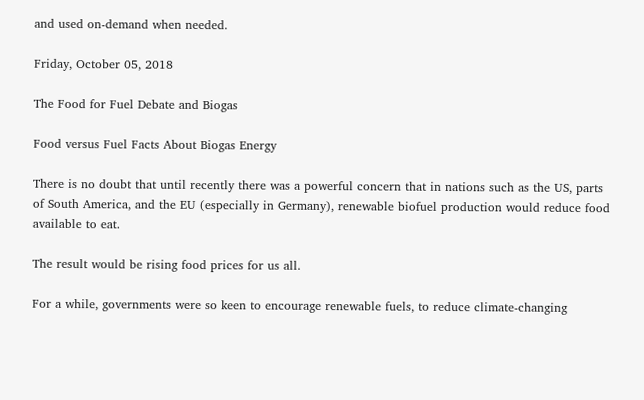and used on-demand when needed.

Friday, October 05, 2018

The Food for Fuel Debate and Biogas

Food versus Fuel Facts About Biogas Energy

There is no doubt that until recently there was a powerful concern that in nations such as the US, parts of South America, and the EU (especially in Germany), renewable biofuel production would reduce food available to eat.

The result would be rising food prices for us all.

For a while, governments were so keen to encourage renewable fuels, to reduce climate-changing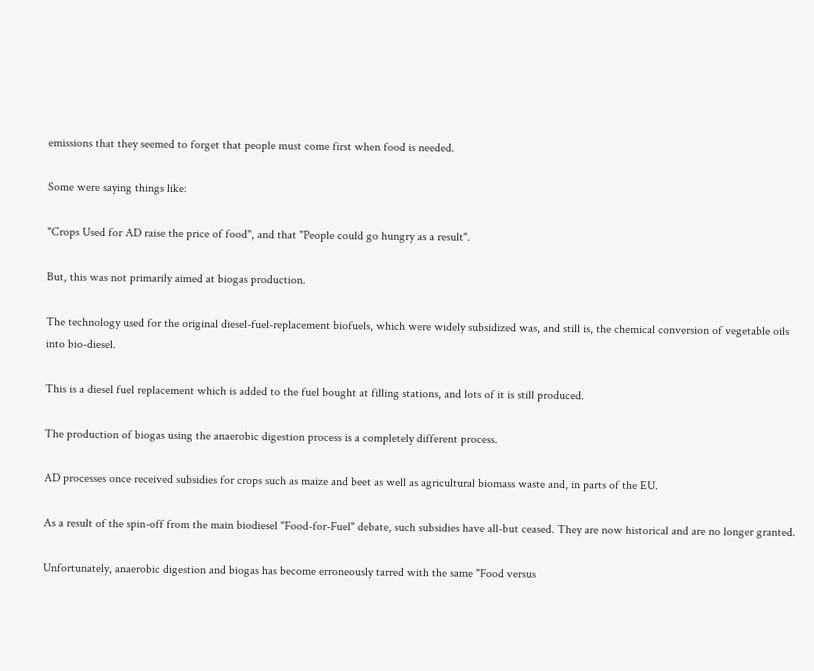emissions that they seemed to forget that people must come first when food is needed.

Some were saying things like:

"Crops Used for AD raise the price of food", and that "People could go hungry as a result".

But, this was not primarily aimed at biogas production.

The technology used for the original diesel-fuel-replacement biofuels, which were widely subsidized was, and still is, the chemical conversion of vegetable oils into bio-diesel.

This is a diesel fuel replacement which is added to the fuel bought at filling stations, and lots of it is still produced.

The production of biogas using the anaerobic digestion process is a completely different process.

AD processes once received subsidies for crops such as maize and beet as well as agricultural biomass waste and, in parts of the EU.

As a result of the spin-off from the main biodiesel "Food-for-Fuel" debate, such subsidies have all-but ceased. They are now historical and are no longer granted.

Unfortunately, anaerobic digestion and biogas has become erroneously tarred with the same "Food versus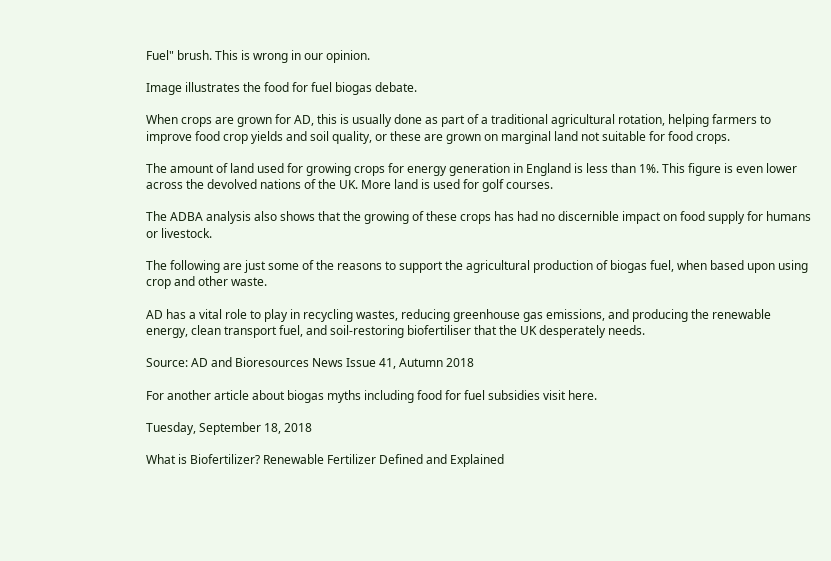Fuel" brush. This is wrong in our opinion.

Image illustrates the food for fuel biogas debate.

When crops are grown for AD, this is usually done as part of a traditional agricultural rotation, helping farmers to improve food crop yields and soil quality, or these are grown on marginal land not suitable for food crops.

The amount of land used for growing crops for energy generation in England is less than 1%. This figure is even lower across the devolved nations of the UK. More land is used for golf courses.

The ADBA analysis also shows that the growing of these crops has had no discernible impact on food supply for humans or livestock.

The following are just some of the reasons to support the agricultural production of biogas fuel, when based upon using crop and other waste.

AD has a vital role to play in recycling wastes, reducing greenhouse gas emissions, and producing the renewable energy, clean transport fuel, and soil-restoring biofertiliser that the UK desperately needs.

Source: AD and Bioresources News Issue 41, Autumn 2018

For another article about biogas myths including food for fuel subsidies visit here.

Tuesday, September 18, 2018

What is Biofertilizer? Renewable Fertilizer Defined and Explained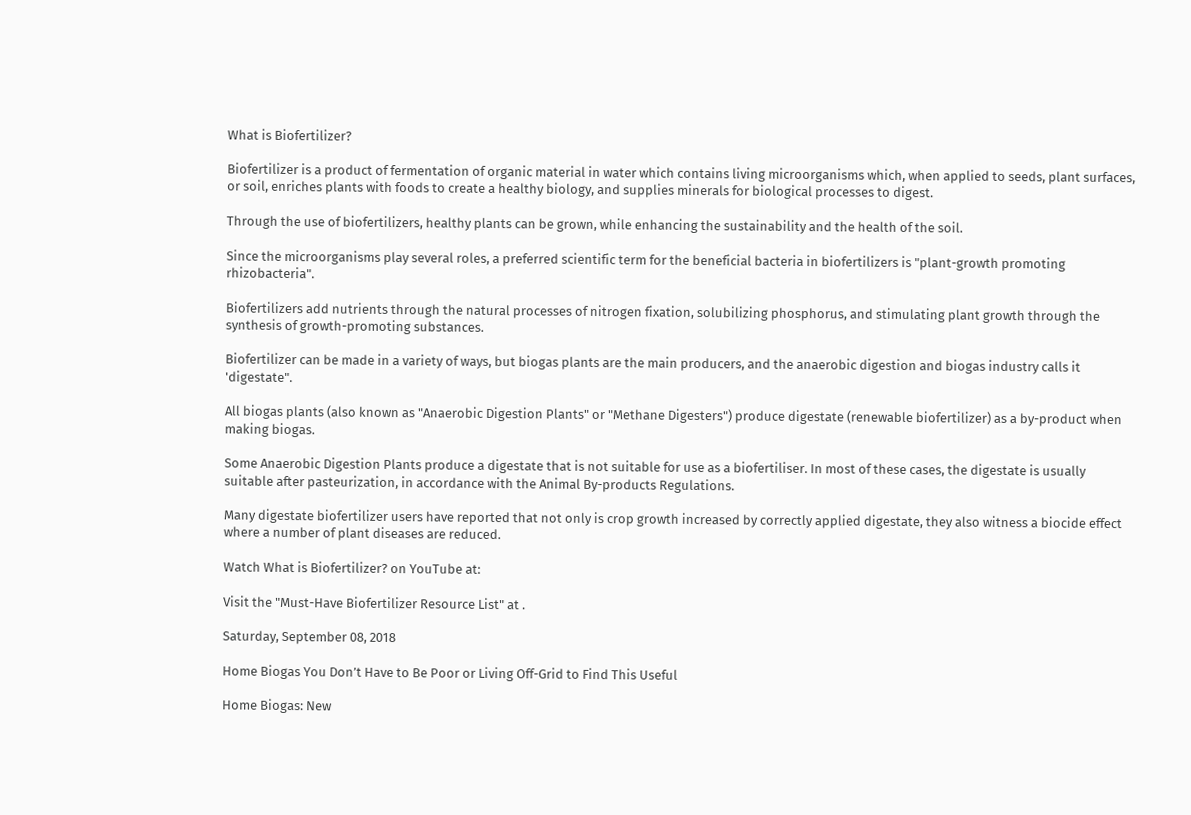What is Biofertilizer?

Biofertilizer is a product of fermentation of organic material in water which contains living microorganisms which, when applied to seeds, plant surfaces, or soil, enriches plants with foods to create a healthy biology, and supplies minerals for biological processes to digest.

Through the use of biofertilizers, healthy plants can be grown, while enhancing the sustainability and the health of the soil.

Since the microorganisms play several roles, a preferred scientific term for the beneficial bacteria in biofertilizers is "plant-growth promoting rhizobacteria".

Biofertilizers add nutrients through the natural processes of nitrogen fixation, solubilizing phosphorus, and stimulating plant growth through the synthesis of growth-promoting substances.

Biofertilizer can be made in a variety of ways, but biogas plants are the main producers, and the anaerobic digestion and biogas industry calls it 'digestate".

All biogas plants (also known as "Anaerobic Digestion Plants" or "Methane Digesters") produce digestate (renewable biofertilizer) as a by-product when making biogas.

Some Anaerobic Digestion Plants produce a digestate that is not suitable for use as a biofertiliser. In most of these cases, the digestate is usually suitable after pasteurization, in accordance with the Animal By-products Regulations.

Many digestate biofertilizer users have reported that not only is crop growth increased by correctly applied digestate, they also witness a biocide effect where a number of plant diseases are reduced.

Watch What is Biofertilizer? on YouTube at:

Visit the "Must-Have Biofertilizer Resource List" at .

Saturday, September 08, 2018

Home Biogas You Don’t Have to Be Poor or Living Off-Grid to Find This Useful

Home Biogas: New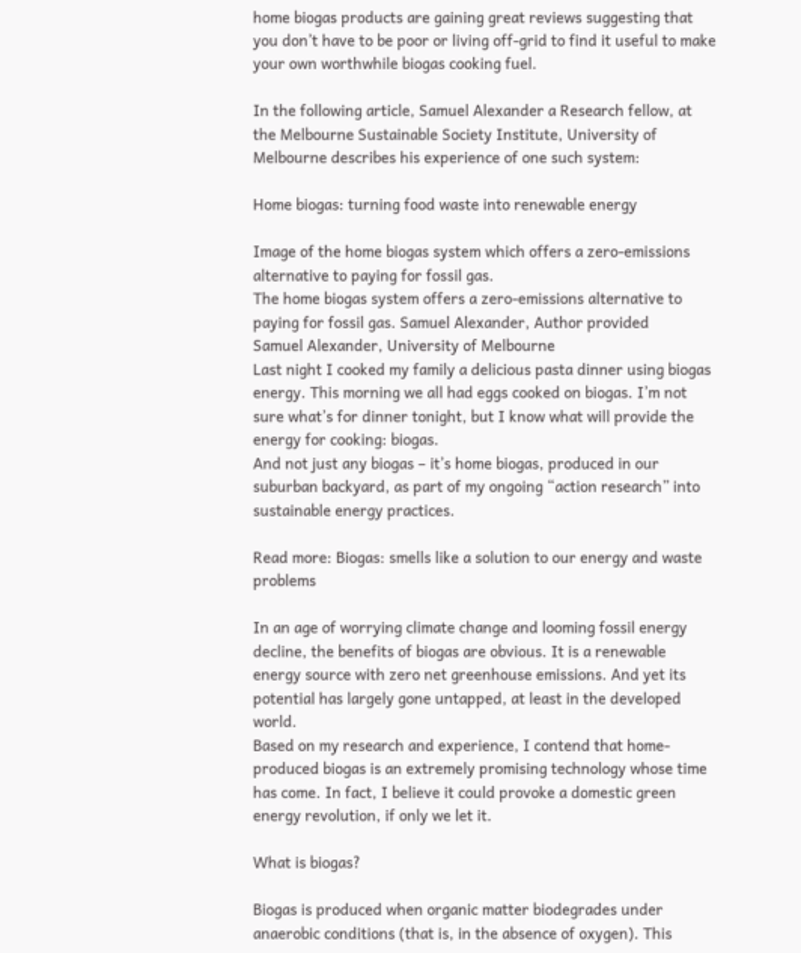home biogas products are gaining great reviews suggesting that you don’t have to be poor or living off-grid to find it useful to make your own worthwhile biogas cooking fuel.

In the following article, Samuel Alexander a Research fellow, at the Melbourne Sustainable Society Institute, University of Melbourne describes his experience of one such system:

Home biogas: turning food waste into renewable energy

Image of the home biogas system which offers a zero-emissions alternative to paying for fossil gas.
The home biogas system offers a zero-emissions alternative to paying for fossil gas. Samuel Alexander, Author provided
Samuel Alexander, University of Melbourne
Last night I cooked my family a delicious pasta dinner using biogas energy. This morning we all had eggs cooked on biogas. I’m not sure what’s for dinner tonight, but I know what will provide the energy for cooking: biogas.
And not just any biogas – it’s home biogas, produced in our suburban backyard, as part of my ongoing “action research” into sustainable energy practices.

Read more: Biogas: smells like a solution to our energy and waste problems

In an age of worrying climate change and looming fossil energy decline, the benefits of biogas are obvious. It is a renewable energy source with zero net greenhouse emissions. And yet its potential has largely gone untapped, at least in the developed world.
Based on my research and experience, I contend that home-produced biogas is an extremely promising technology whose time has come. In fact, I believe it could provoke a domestic green energy revolution, if only we let it.

What is biogas?

Biogas is produced when organic matter biodegrades under anaerobic conditions (that is, in the absence of oxygen). This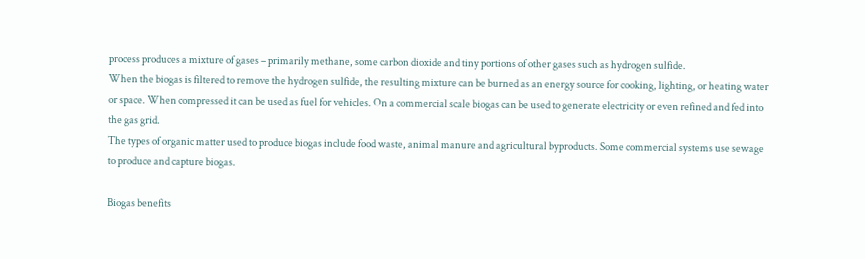process produces a mixture of gases – primarily methane, some carbon dioxide and tiny portions of other gases such as hydrogen sulfide.
When the biogas is filtered to remove the hydrogen sulfide, the resulting mixture can be burned as an energy source for cooking, lighting, or heating water or space. When compressed it can be used as fuel for vehicles. On a commercial scale biogas can be used to generate electricity or even refined and fed into the gas grid.
The types of organic matter used to produce biogas include food waste, animal manure and agricultural byproducts. Some commercial systems use sewage to produce and capture biogas.

Biogas benefits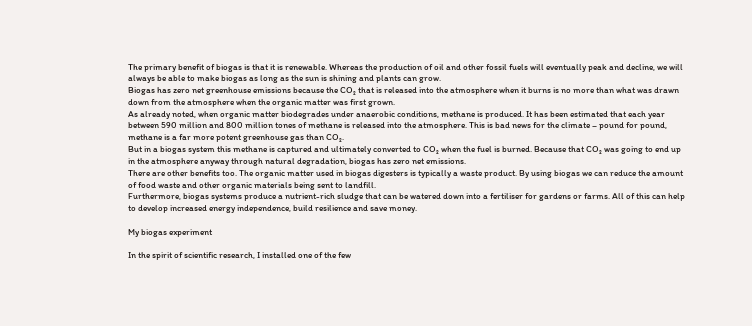The primary benefit of biogas is that it is renewable. Whereas the production of oil and other fossil fuels will eventually peak and decline, we will always be able to make biogas as long as the sun is shining and plants can grow.
Biogas has zero net greenhouse emissions because the CO₂ that is released into the atmosphere when it burns is no more than what was drawn down from the atmosphere when the organic matter was first grown.
As already noted, when organic matter biodegrades under anaerobic conditions, methane is produced. It has been estimated that each year between 590 million and 800 million tones of methane is released into the atmosphere. This is bad news for the climate – pound for pound, methane is a far more potent greenhouse gas than CO₂.
But in a biogas system this methane is captured and ultimately converted to CO₂ when the fuel is burned. Because that CO₂ was going to end up in the atmosphere anyway through natural degradation, biogas has zero net emissions.
There are other benefits too. The organic matter used in biogas digesters is typically a waste product. By using biogas we can reduce the amount of food waste and other organic materials being sent to landfill.
Furthermore, biogas systems produce a nutrient-rich sludge that can be watered down into a fertiliser for gardens or farms. All of this can help to develop increased energy independence, build resilience and save money.

My biogas experiment

In the spirit of scientific research, I installed one of the few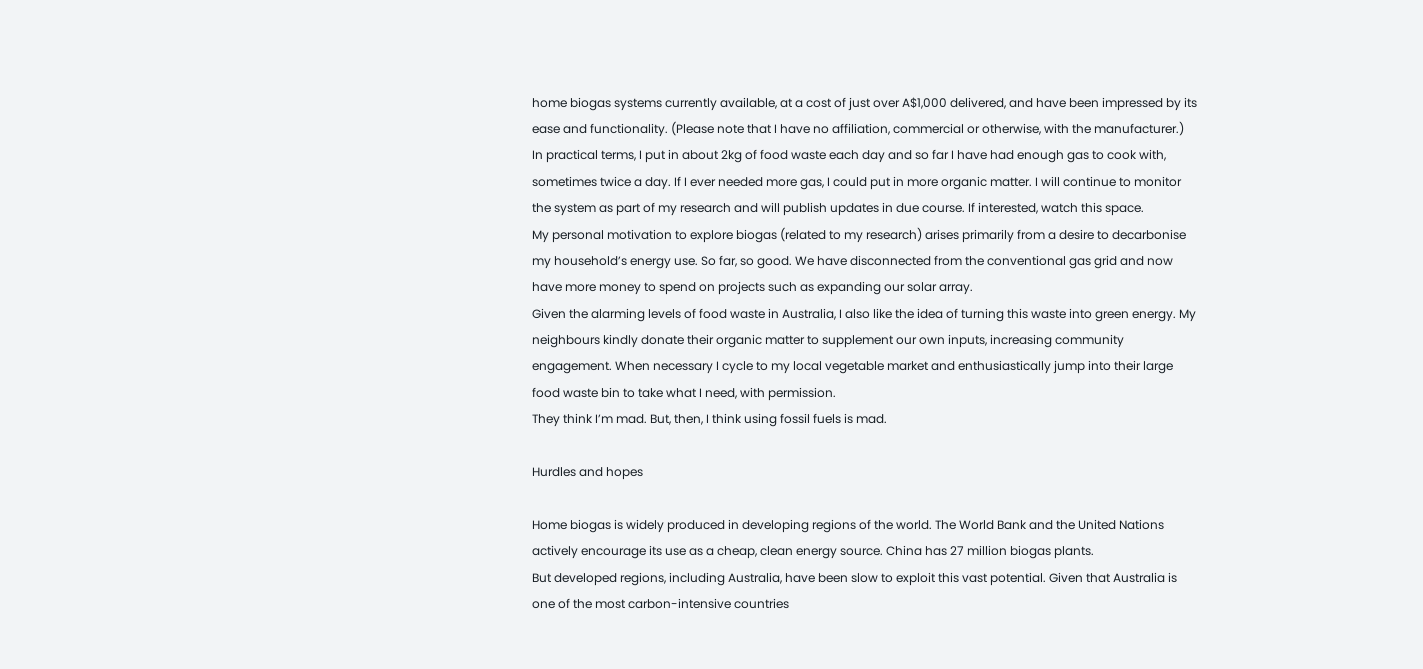home biogas systems currently available, at a cost of just over A$1,000 delivered, and have been impressed by its ease and functionality. (Please note that I have no affiliation, commercial or otherwise, with the manufacturer.)
In practical terms, I put in about 2kg of food waste each day and so far I have had enough gas to cook with, sometimes twice a day. If I ever needed more gas, I could put in more organic matter. I will continue to monitor the system as part of my research and will publish updates in due course. If interested, watch this space.
My personal motivation to explore biogas (related to my research) arises primarily from a desire to decarbonise my household’s energy use. So far, so good. We have disconnected from the conventional gas grid and now have more money to spend on projects such as expanding our solar array.
Given the alarming levels of food waste in Australia, I also like the idea of turning this waste into green energy. My neighbours kindly donate their organic matter to supplement our own inputs, increasing community engagement. When necessary I cycle to my local vegetable market and enthusiastically jump into their large food waste bin to take what I need, with permission.
They think I’m mad. But, then, I think using fossil fuels is mad.

Hurdles and hopes

Home biogas is widely produced in developing regions of the world. The World Bank and the United Nations actively encourage its use as a cheap, clean energy source. China has 27 million biogas plants.
But developed regions, including Australia, have been slow to exploit this vast potential. Given that Australia is one of the most carbon-intensive countries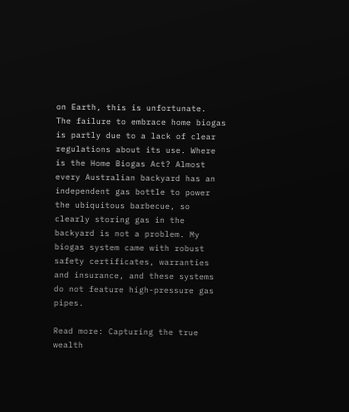on Earth, this is unfortunate.
The failure to embrace home biogas is partly due to a lack of clear regulations about its use. Where is the Home Biogas Act? Almost every Australian backyard has an independent gas bottle to power the ubiquitous barbecue, so clearly storing gas in the backyard is not a problem. My biogas system came with robust safety certificates, warranties and insurance, and these systems do not feature high-pressure gas pipes.

Read more: Capturing the true wealth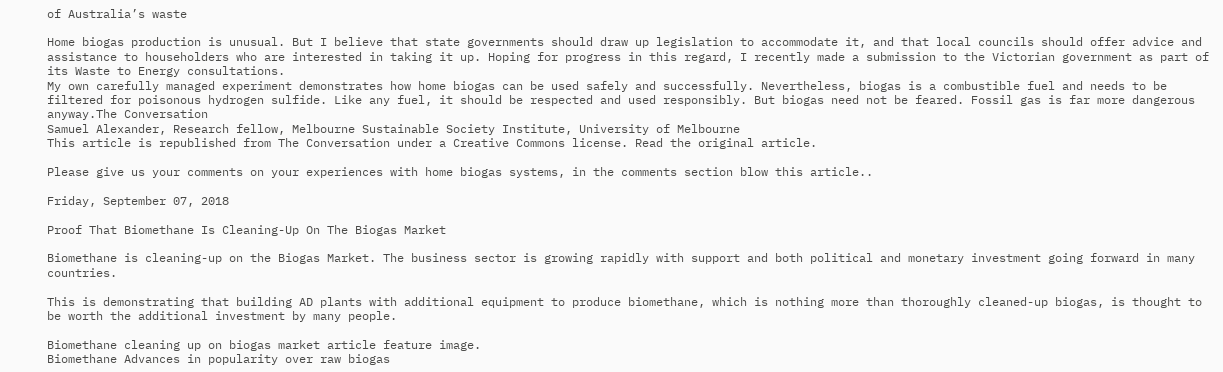of Australia’s waste

Home biogas production is unusual. But I believe that state governments should draw up legislation to accommodate it, and that local councils should offer advice and assistance to householders who are interested in taking it up. Hoping for progress in this regard, I recently made a submission to the Victorian government as part of its Waste to Energy consultations.
My own carefully managed experiment demonstrates how home biogas can be used safely and successfully. Nevertheless, biogas is a combustible fuel and needs to be filtered for poisonous hydrogen sulfide. Like any fuel, it should be respected and used responsibly. But biogas need not be feared. Fossil gas is far more dangerous anyway.The Conversation
Samuel Alexander, Research fellow, Melbourne Sustainable Society Institute, University of Melbourne
This article is republished from The Conversation under a Creative Commons license. Read the original article.

Please give us your comments on your experiences with home biogas systems, in the comments section blow this article..

Friday, September 07, 2018

Proof That Biomethane Is Cleaning-Up On The Biogas Market

Biomethane is cleaning-up on the Biogas Market. The business sector is growing rapidly with support and both political and monetary investment going forward in many countries.

This is demonstrating that building AD plants with additional equipment to produce biomethane, which is nothing more than thoroughly cleaned-up biogas, is thought to be worth the additional investment by many people.

Biomethane cleaning up on biogas market article feature image.
Biomethane Advances in popularity over raw biogas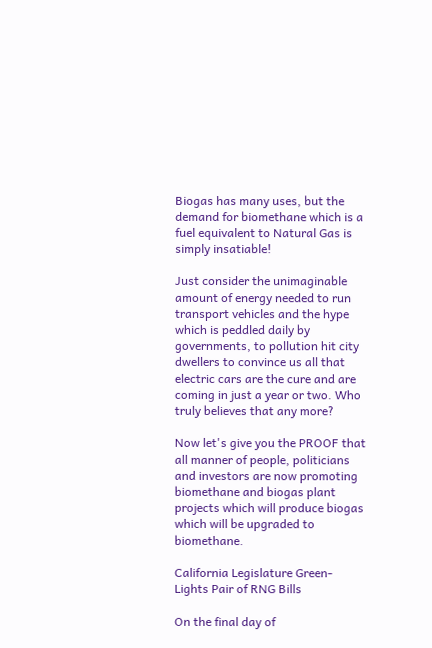Biogas has many uses, but the demand for biomethane which is a fuel equivalent to Natural Gas is simply insatiable!

Just consider the unimaginable amount of energy needed to run transport vehicles and the hype which is peddled daily by governments, to pollution hit city dwellers to convince us all that electric cars are the cure and are coming in just a year or two. Who truly believes that any more?

Now let's give you the PROOF that all manner of people, politicians and investors are now promoting biomethane and biogas plant projects which will produce biogas which will be upgraded to biomethane.

California Legislature Green-Lights Pair of RNG Bills

On the final day of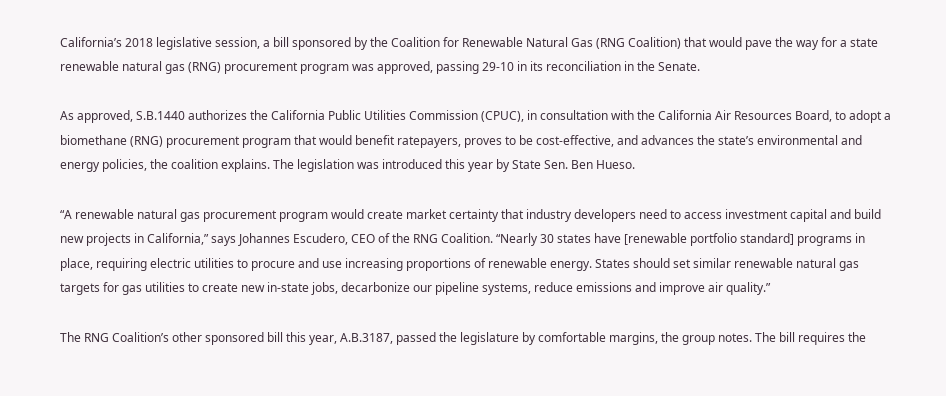California’s 2018 legislative session, a bill sponsored by the Coalition for Renewable Natural Gas (RNG Coalition) that would pave the way for a state renewable natural gas (RNG) procurement program was approved, passing 29-10 in its reconciliation in the Senate.

As approved, S.B.1440 authorizes the California Public Utilities Commission (CPUC), in consultation with the California Air Resources Board, to adopt a biomethane (RNG) procurement program that would benefit ratepayers, proves to be cost-effective, and advances the state’s environmental and energy policies, the coalition explains. The legislation was introduced this year by State Sen. Ben Hueso.

“A renewable natural gas procurement program would create market certainty that industry developers need to access investment capital and build new projects in California,” says Johannes Escudero, CEO of the RNG Coalition. “Nearly 30 states have [renewable portfolio standard] programs in place, requiring electric utilities to procure and use increasing proportions of renewable energy. States should set similar renewable natural gas targets for gas utilities to create new in-state jobs, decarbonize our pipeline systems, reduce emissions and improve air quality.”

The RNG Coalition’s other sponsored bill this year, A.B.3187, passed the legislature by comfortable margins, the group notes. The bill requires the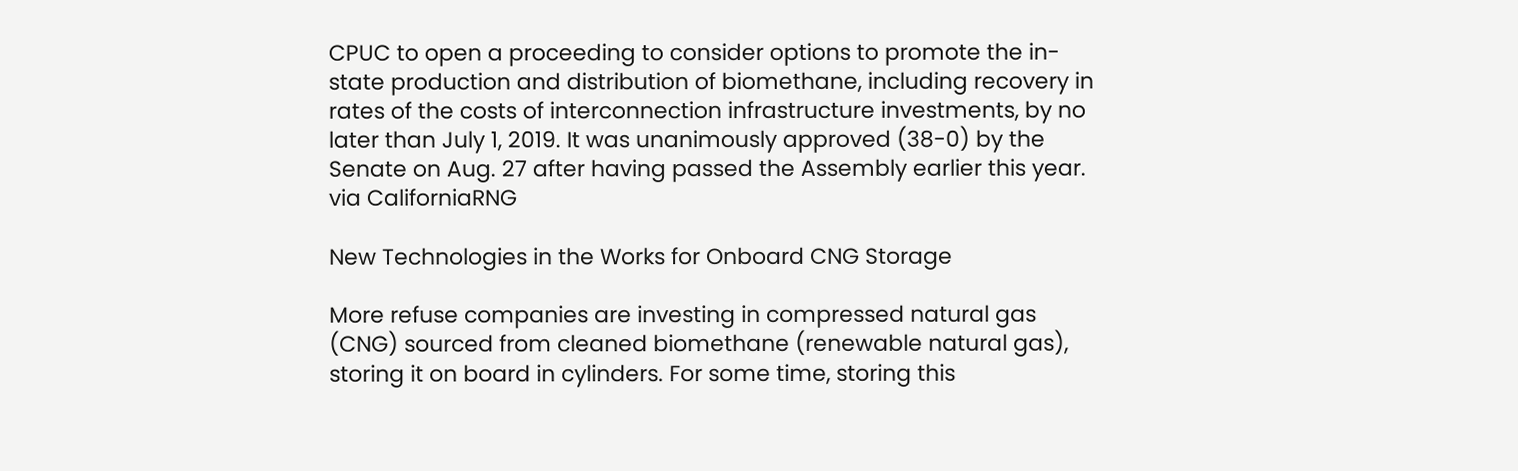CPUC to open a proceeding to consider options to promote the in-state production and distribution of biomethane, including recovery in rates of the costs of interconnection infrastructure investments, by no later than July 1, 2019. It was unanimously approved (38-0) by the Senate on Aug. 27 after having passed the Assembly earlier this year. via CaliforniaRNG

New Technologies in the Works for Onboard CNG Storage

More refuse companies are investing in compressed natural gas (CNG) sourced from cleaned biomethane (renewable natural gas), storing it on board in cylinders. For some time, storing this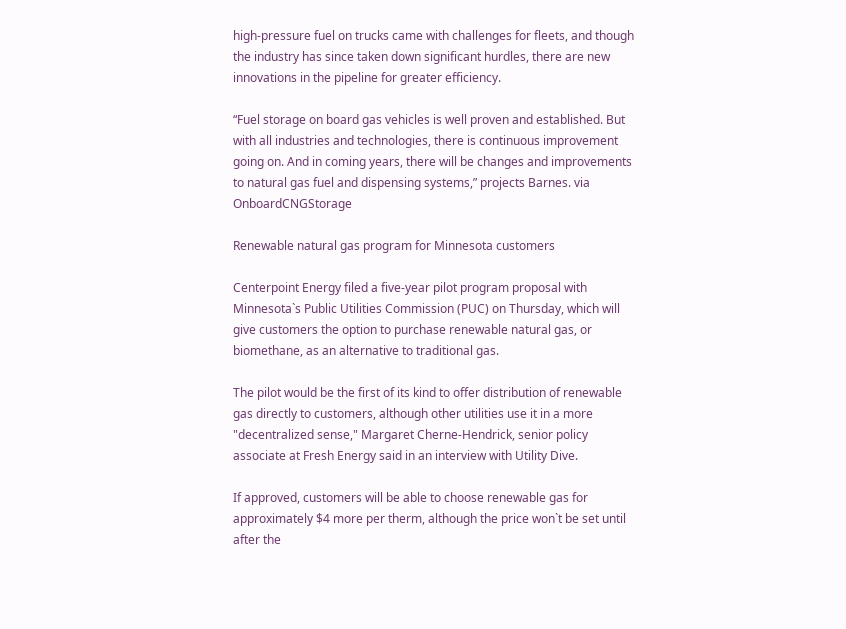high-pressure fuel on trucks came with challenges for fleets, and though the industry has since taken down significant hurdles, there are new innovations in the pipeline for greater efficiency.

“Fuel storage on board gas vehicles is well proven and established. But with all industries and technologies, there is continuous improvement going on. And in coming years, there will be changes and improvements to natural gas fuel and dispensing systems,” projects Barnes. via OnboardCNGStorage

Renewable natural gas program for Minnesota customers

Centerpoint Energy filed a five-year pilot program proposal with Minnesota`s Public Utilities Commission (PUC) on Thursday, which will give customers the option to purchase renewable natural gas, or biomethane, as an alternative to traditional gas.

The pilot would be the first of its kind to offer distribution of renewable gas directly to customers, although other utilities use it in a more "decentralized sense," Margaret Cherne-Hendrick, senior policy associate at Fresh Energy said in an interview with Utility Dive.

If approved, customers will be able to choose renewable gas for approximately $4 more per therm, although the price won`t be set until after the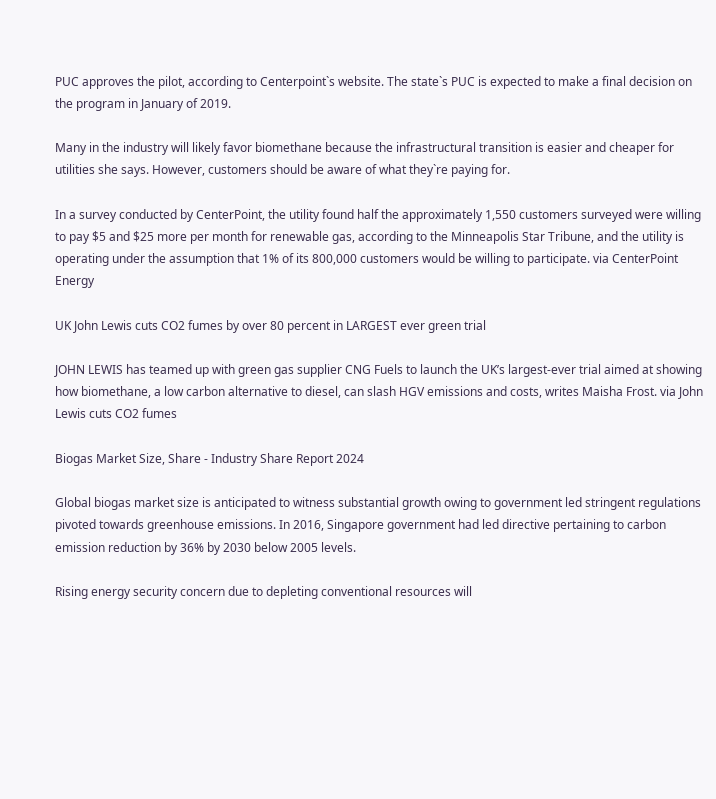PUC approves the pilot, according to Centerpoint`s website. The state`s PUC is expected to make a final decision on the program in January of 2019.

Many in the industry will likely favor biomethane because the infrastructural transition is easier and cheaper for utilities she says. However, customers should be aware of what they`re paying for.

In a survey conducted by CenterPoint, the utility found half the approximately 1,550 customers surveyed were willing to pay $5 and $25 more per month for renewable gas, according to the Minneapolis Star Tribune, and the utility is operating under the assumption that 1% of its 800,000 customers would be willing to participate. via CenterPoint Energy

UK John Lewis cuts CO2 fumes by over 80 percent in LARGEST ever green trial

JOHN LEWIS has teamed up with green gas supplier CNG Fuels to launch the UK’s largest-ever trial aimed at showing how biomethane, a low carbon alternative to diesel, can slash HGV emissions and costs, writes Maisha Frost. via John Lewis cuts CO2 fumes

Biogas Market Size, Share - Industry Share Report 2024

Global biogas market size is anticipated to witness substantial growth owing to government led stringent regulations pivoted towards greenhouse emissions. In 2016, Singapore government had led directive pertaining to carbon emission reduction by 36% by 2030 below 2005 levels.

Rising energy security concern due to depleting conventional resources will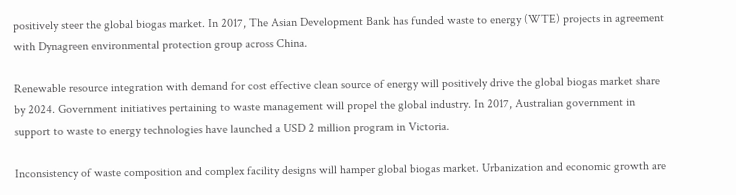positively steer the global biogas market. In 2017, The Asian Development Bank has funded waste to energy (WTE) projects in agreement with Dynagreen environmental protection group across China.

Renewable resource integration with demand for cost effective clean source of energy will positively drive the global biogas market share by 2024. Government initiatives pertaining to waste management will propel the global industry. In 2017, Australian government in support to waste to energy technologies have launched a USD 2 million program in Victoria.

Inconsistency of waste composition and complex facility designs will hamper global biogas market. Urbanization and economic growth are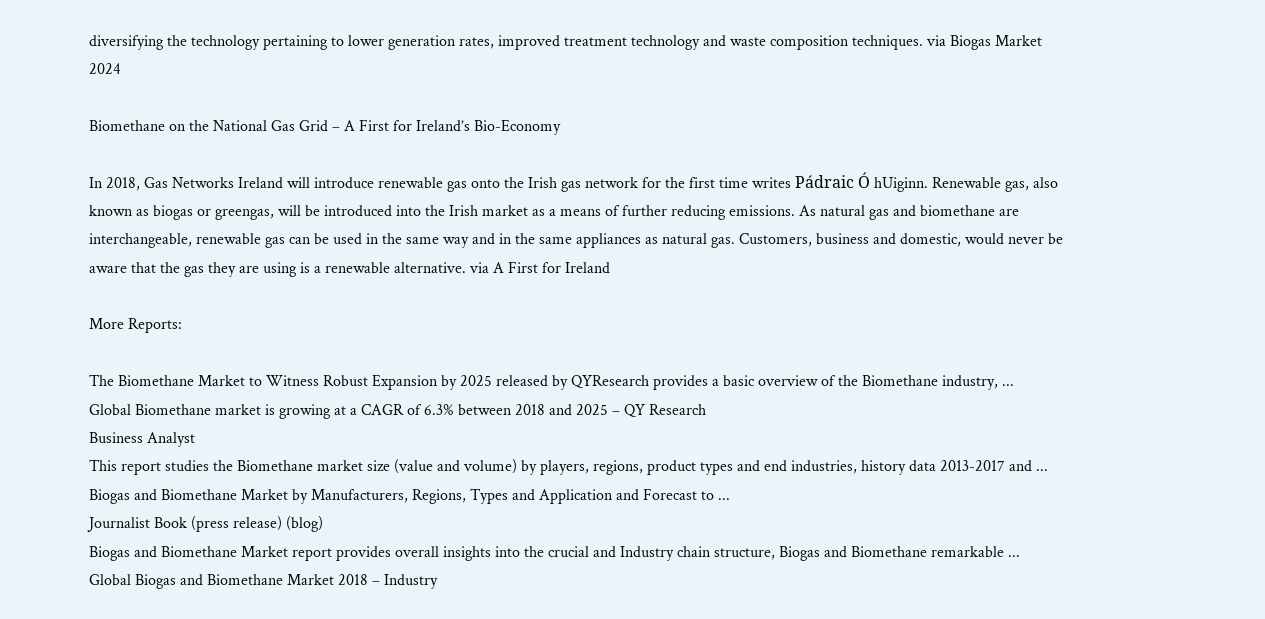diversifying the technology pertaining to lower generation rates, improved treatment technology and waste composition techniques. via Biogas Market 2024

Biomethane on the National Gas Grid – A First for Ireland’s Bio-Economy

In 2018, Gas Networks Ireland will introduce renewable gas onto the Irish gas network for the first time writes Pádraic Ó hUiginn. Renewable gas, also known as biogas or greengas, will be introduced into the Irish market as a means of further reducing emissions. As natural gas and biomethane are interchangeable, renewable gas can be used in the same way and in the same appliances as natural gas. Customers, business and domestic, would never be aware that the gas they are using is a renewable alternative. via A First for Ireland

More Reports:

The Biomethane Market to Witness Robust Expansion by 2025 released by QYResearch provides a basic overview of the Biomethane industry, ...
Global Biomethane market is growing at a CAGR of 6.3% between 2018 and 2025 – QY Research
Business Analyst
This report studies the Biomethane market size (value and volume) by players, regions, product types and end industries, history data 2013-2017 and ...
Biogas and Biomethane Market by Manufacturers, Regions, Types and Application and Forecast to ...
Journalist Book (press release) (blog)
Biogas and Biomethane Market report provides overall insights into the crucial and Industry chain structure, Biogas and Biomethane remarkable ...
Global Biogas and Biomethane Market 2018 – Industry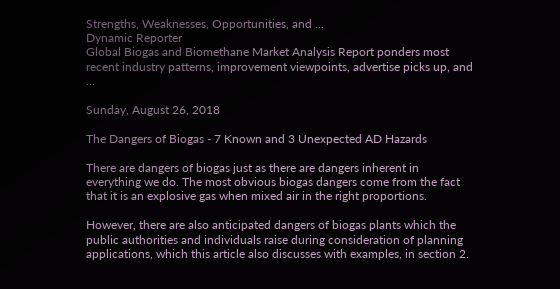Strengths, Weaknesses, Opportunities, and ...
Dynamic Reporter
Global Biogas and Biomethane Market Analysis Report ponders most recent industry patterns, improvement viewpoints, advertise picks up, and ...

Sunday, August 26, 2018

The Dangers of Biogas - 7 Known and 3 Unexpected AD Hazards

There are dangers of biogas just as there are dangers inherent in everything we do. The most obvious biogas dangers come from the fact that it is an explosive gas when mixed air in the right proportions.

However, there are also anticipated dangers of biogas plants which the public authorities and individuals raise during consideration of planning applications, which this article also discusses with examples, in section 2.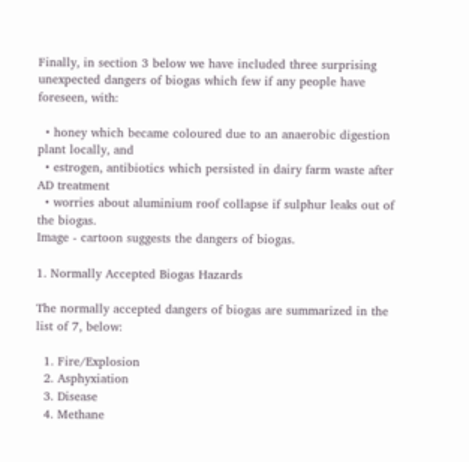Finally, in section 3 below we have included three surprising unexpected dangers of biogas which few if any people have foreseen, with:

  • honey which became coloured due to an anaerobic digestion plant locally, and
  • estrogen, antibiotics which persisted in dairy farm waste after AD treatment
  • worries about aluminium roof collapse if sulphur leaks out of the biogas.
Image - cartoon suggests the dangers of biogas.

1. Normally Accepted Biogas Hazards

The normally accepted dangers of biogas are summarized in the list of 7, below:

  1. Fire/Explosion
  2. Asphyxiation
  3. Disease
  4. Methane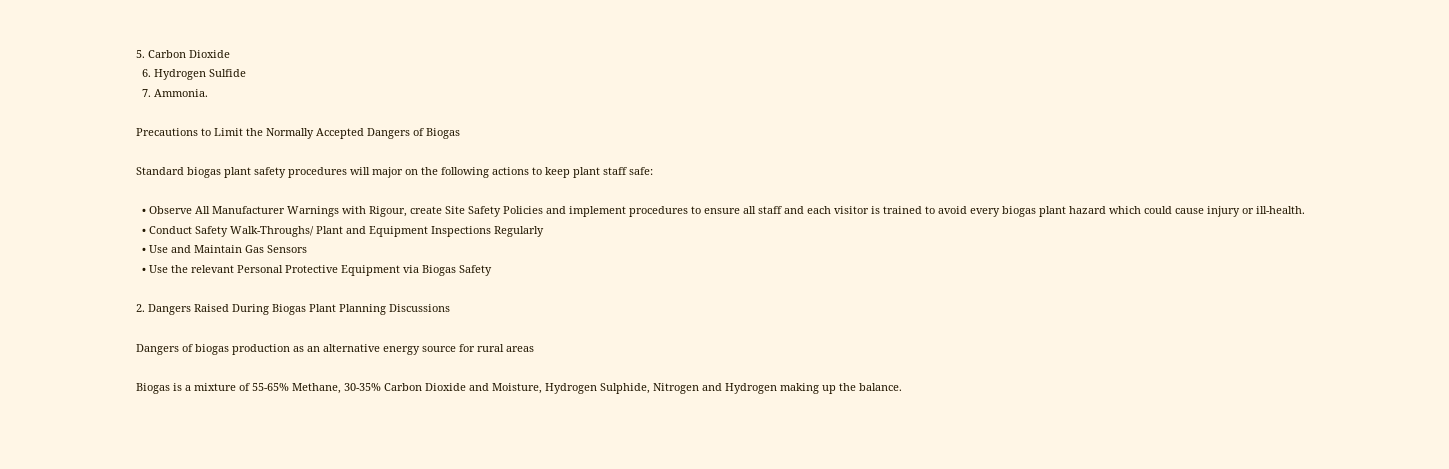5. Carbon Dioxide
  6. Hydrogen Sulfide
  7. Ammonia.

Precautions to Limit the Normally Accepted Dangers of Biogas

Standard biogas plant safety procedures will major on the following actions to keep plant staff safe:

  • Observe All Manufacturer Warnings with Rigour, create Site Safety Policies and implement procedures to ensure all staff and each visitor is trained to avoid every biogas plant hazard which could cause injury or ill-health.
  • Conduct Safety Walk-Throughs/ Plant and Equipment Inspections Regularly
  • Use and Maintain Gas Sensors
  • Use the relevant Personal Protective Equipment via Biogas Safety

2. Dangers Raised During Biogas Plant Planning Discussions

Dangers of biogas production as an alternative energy source for rural areas

Biogas is a mixture of 55-65% Methane, 30-35% Carbon Dioxide and Moisture, Hydrogen Sulphide, Nitrogen and Hydrogen making up the balance.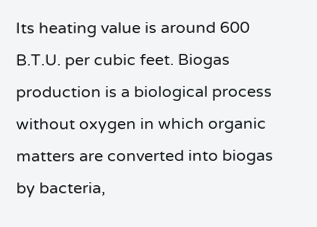Its heating value is around 600 B.T.U. per cubic feet. Biogas production is a biological process without oxygen in which organic matters are converted into biogas by bacteria,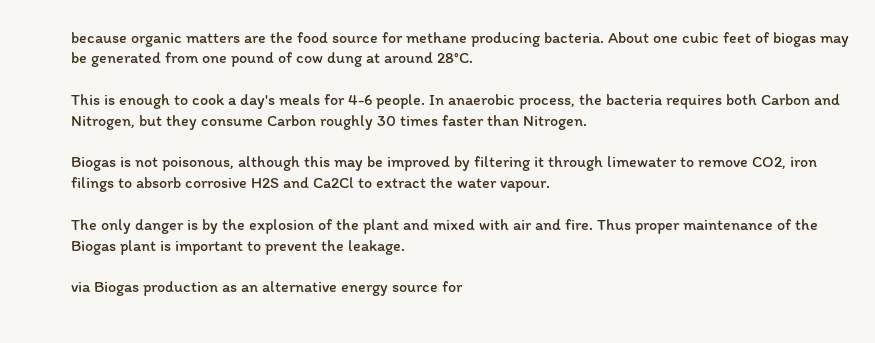because organic matters are the food source for methane producing bacteria. About one cubic feet of biogas may be generated from one pound of cow dung at around 28°C.

This is enough to cook a day's meals for 4-6 people. In anaerobic process, the bacteria requires both Carbon and Nitrogen, but they consume Carbon roughly 30 times faster than Nitrogen.

Biogas is not poisonous, although this may be improved by filtering it through limewater to remove CO2, iron filings to absorb corrosive H2S and Ca2Cl to extract the water vapour.

The only danger is by the explosion of the plant and mixed with air and fire. Thus proper maintenance of the Biogas plant is important to prevent the leakage.

via Biogas production as an alternative energy source for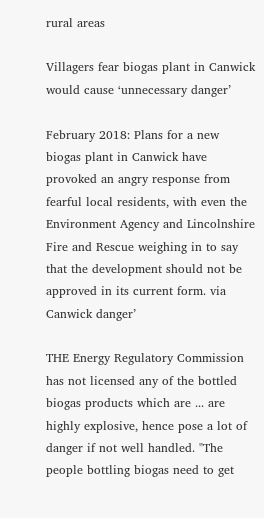rural areas

Villagers fear biogas plant in Canwick would cause ‘unnecessary danger’

February 2018: Plans for a new biogas plant in Canwick have provoked an angry response from fearful local residents, with even the Environment Agency and Lincolnshire Fire and Rescue weighing in to say that the development should not be approved in its current form. via Canwick danger’

THE Energy Regulatory Commission has not licensed any of the bottled biogas products which are ... are highly explosive, hence pose a lot of danger if not well handled. "The people bottling biogas need to get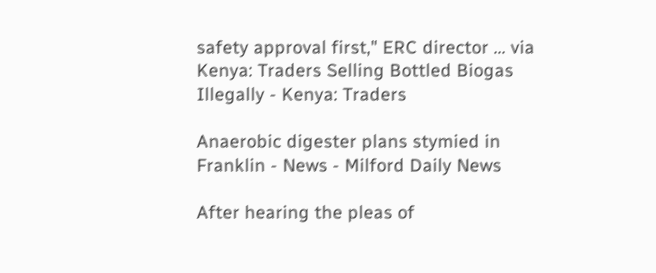safety approval first," ERC director ... via Kenya: Traders Selling Bottled Biogas Illegally - Kenya: Traders

Anaerobic digester plans stymied in Franklin - News - Milford Daily News

After hearing the pleas of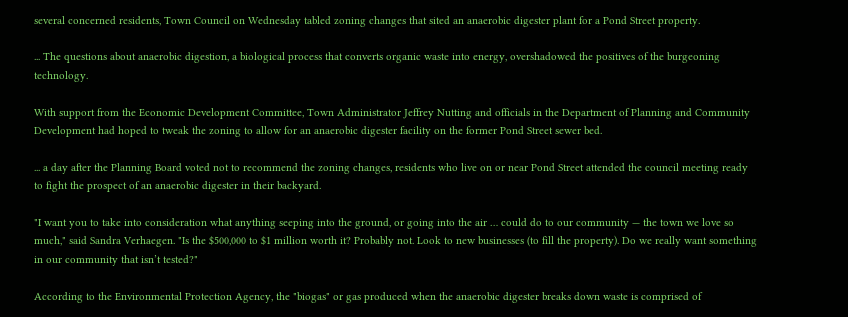several concerned residents, Town Council on Wednesday tabled zoning changes that sited an anaerobic digester plant for a Pond Street property.

... The questions about anaerobic digestion, a biological process that converts organic waste into energy, overshadowed the positives of the burgeoning technology.

With support from the Economic Development Committee, Town Administrator Jeffrey Nutting and officials in the Department of Planning and Community Development had hoped to tweak the zoning to allow for an anaerobic digester facility on the former Pond Street sewer bed.

... a day after the Planning Board voted not to recommend the zoning changes, residents who live on or near Pond Street attended the council meeting ready to fight the prospect of an anaerobic digester in their backyard.

"I want you to take into consideration what anything seeping into the ground, or going into the air … could do to our community — the town we love so much," said Sandra Verhaegen. "Is the $500,000 to $1 million worth it? Probably not. Look to new businesses (to fill the property). Do we really want something in our community that isn’t tested?"

According to the Environmental Protection Agency, the "biogas" or gas produced when the anaerobic digester breaks down waste is comprised of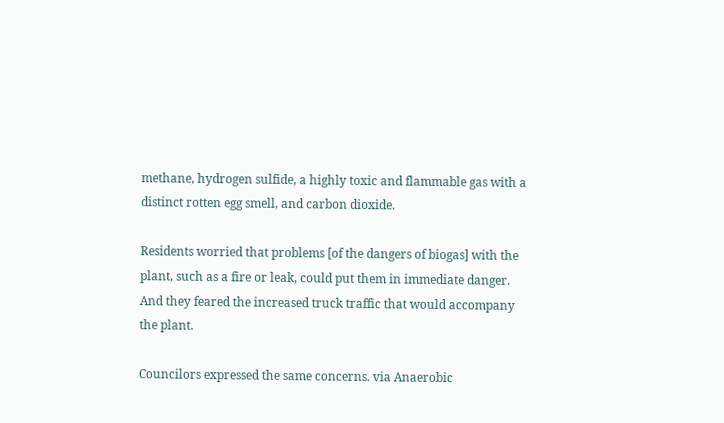methane, hydrogen sulfide, a highly toxic and flammable gas with a distinct rotten egg smell, and carbon dioxide.

Residents worried that problems [of the dangers of biogas] with the plant, such as a fire or leak, could put them in immediate danger. And they feared the increased truck traffic that would accompany the plant.

Councilors expressed the same concerns. via Anaerobic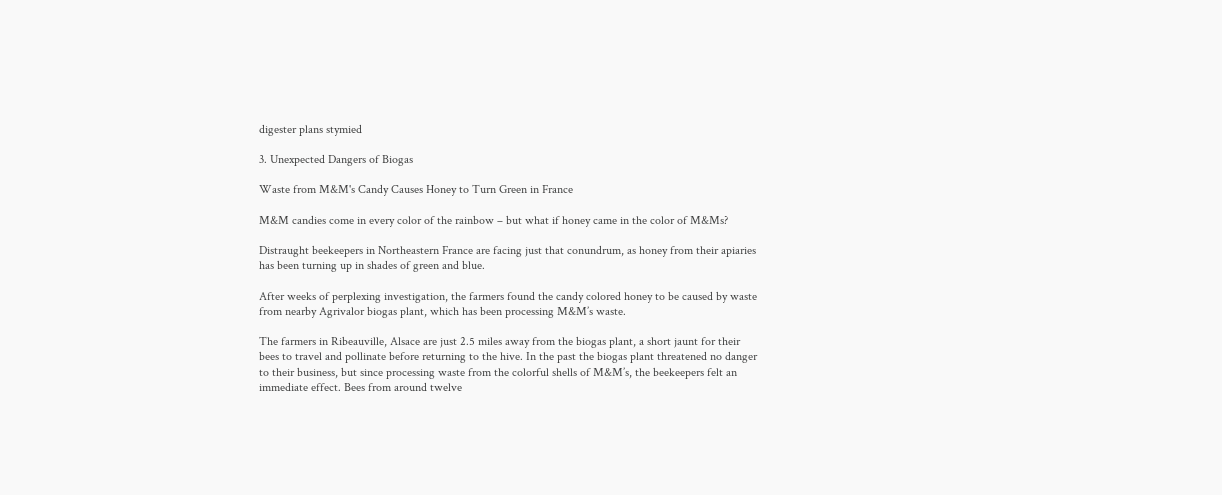digester plans stymied

3. Unexpected Dangers of Biogas

Waste from M&M's Candy Causes Honey to Turn Green in France

M&M candies come in every color of the rainbow – but what if honey came in the color of M&Ms?

Distraught beekeepers in Northeastern France are facing just that conundrum, as honey from their apiaries has been turning up in shades of green and blue.

After weeks of perplexing investigation, the farmers found the candy colored honey to be caused by waste from nearby Agrivalor biogas plant, which has been processing M&M’s waste.

The farmers in Ribeauville, Alsace are just 2.5 miles away from the biogas plant, a short jaunt for their bees to travel and pollinate before returning to the hive. In the past the biogas plant threatened no danger to their business, but since processing waste from the colorful shells of M&M’s, the beekeepers felt an immediate effect. Bees from around twelve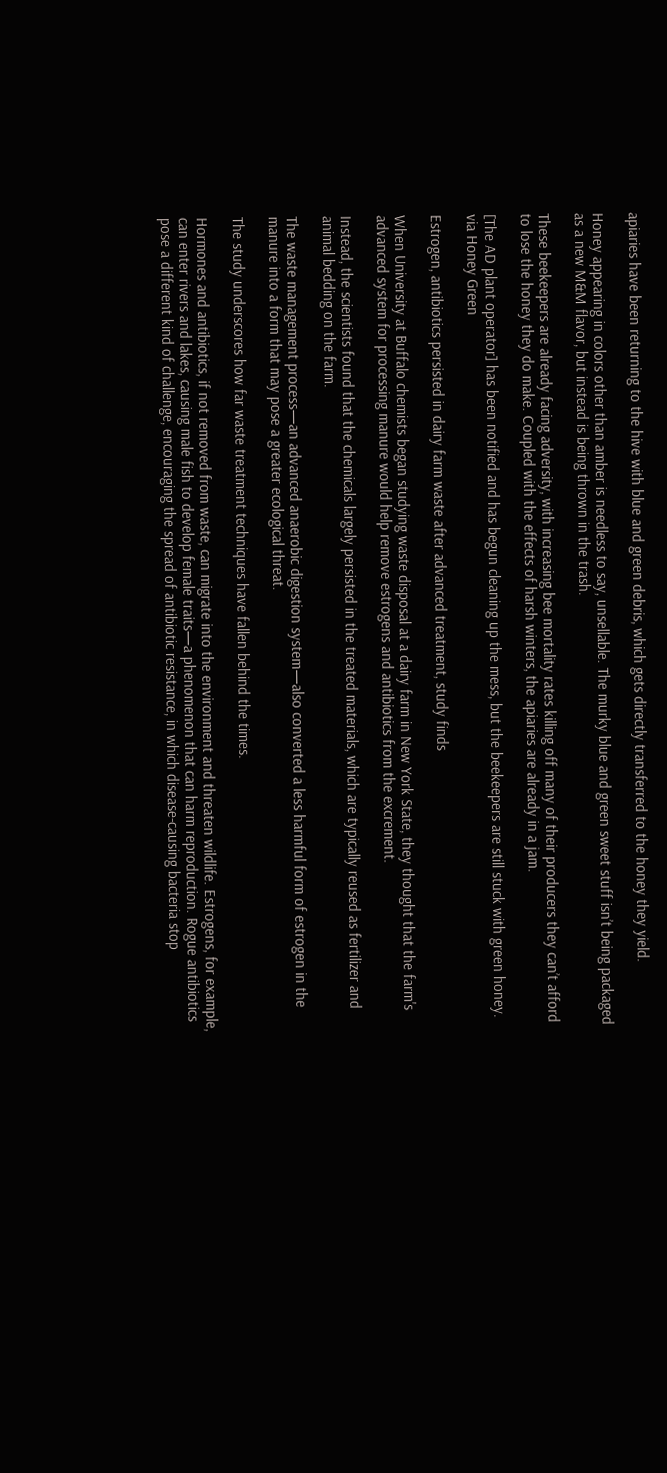apiaries have been returning to the hive with blue and green debris, which gets directly transferred to the honey they yield.

Honey appearing in colors other than amber is needless to say, unsellable. The murky blue and green sweet stuff isn’t being packaged as a new M&M flavor, but instead is being thrown in the trash.

These beekeepers are already facing adversity, with increasing bee mortality rates killing off many of their producers they can’t afford to lose the honey they do make. Coupled with the effects of harsh winters, the apiaries are already in a jam.

[The AD plant operator] has been notified and has begun cleaning up the mess, but the beekeepers are still stuck with green honey. via Honey Green

Estrogen, antibiotics persisted in dairy farm waste after advanced treatment, study finds

When University at Buffalo chemists began studying waste disposal at a dairy farm in New York State, they thought that the farm's advanced system for processing manure would help remove estrogens and antibiotics from the excrement.

Instead, the scientists found that the chemicals largely persisted in the treated materials, which are typically reused as fertilizer and animal bedding on the farm.

The waste management process—an advanced anaerobic digestion system—also converted a less harmful form of estrogen in the manure into a form that may pose a greater ecological threat.

The study underscores how far waste treatment techniques have fallen behind the times.

Hormones and antibiotics, if not removed from waste, can migrate into the environment and threaten wildlife. Estrogens, for example, can enter rivers and lakes, causing male fish to develop female traits—a phenomenon that can harm reproduction. Rogue antibiotics pose a different kind of challenge, encouraging the spread of antibiotic resistance, in which disease-causing bacteria stop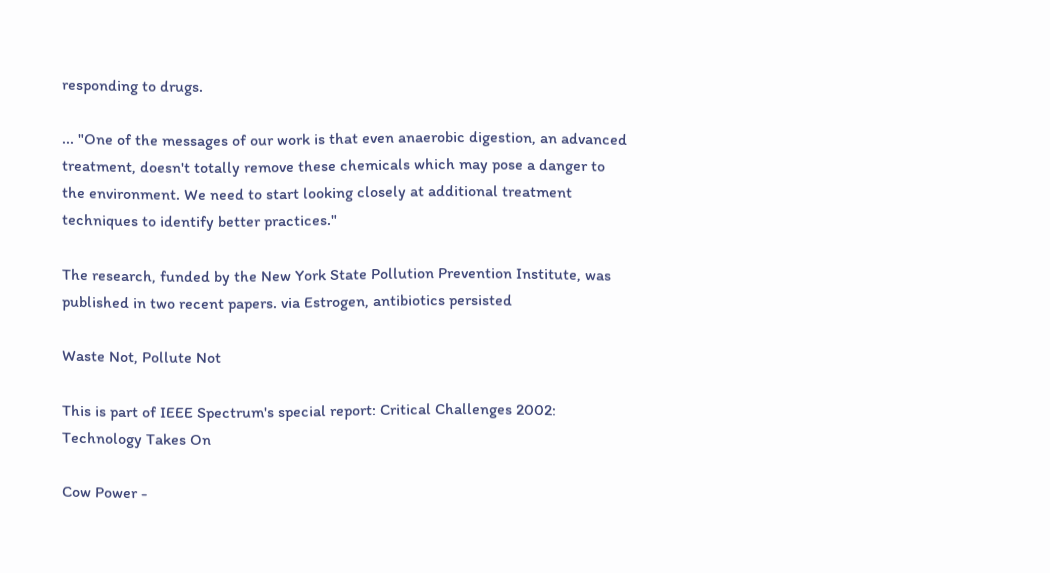responding to drugs.

... "One of the messages of our work is that even anaerobic digestion, an advanced treatment, doesn't totally remove these chemicals which may pose a danger to the environment. We need to start looking closely at additional treatment techniques to identify better practices."

The research, funded by the New York State Pollution Prevention Institute, was published in two recent papers. via Estrogen, antibiotics persisted

Waste Not, Pollute Not

This is part of IEEE Spectrum's special report: Critical Challenges 2002: Technology Takes On

Cow Power -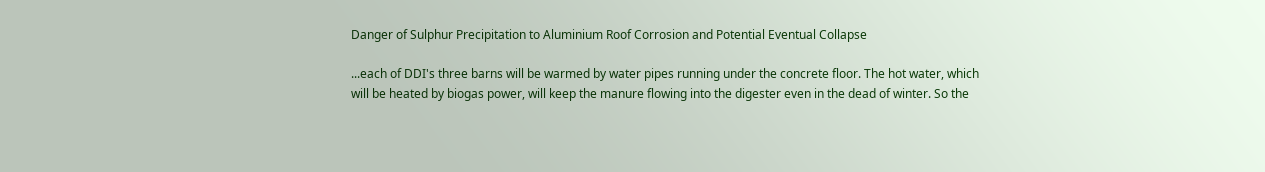Danger of Sulphur Precipitation to Aluminium Roof Corrosion and Potential Eventual Collapse

...each of DDI's three barns will be warmed by water pipes running under the concrete floor. The hot water, which will be heated by biogas power, will keep the manure flowing into the digester even in the dead of winter. So the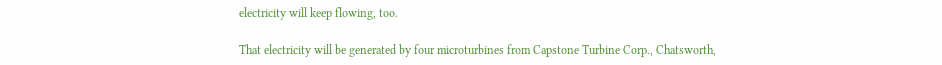electricity will keep flowing, too.

That electricity will be generated by four microturbines from Capstone Turbine Corp., Chatsworth,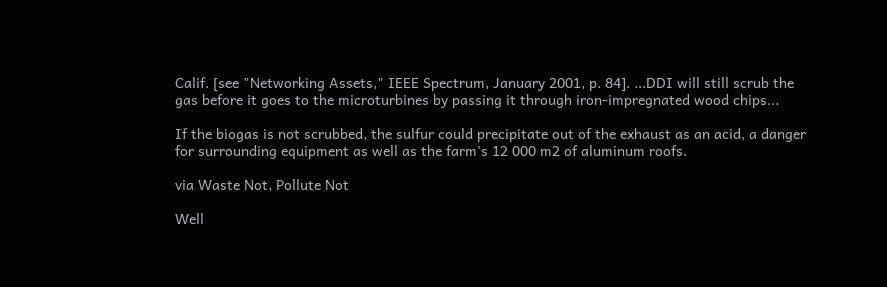Calif. [see "Networking Assets," IEEE Spectrum, January 2001, p. 84]. ...DDI will still scrub the gas before it goes to the microturbines by passing it through iron-impregnated wood chips...

If the biogas is not scrubbed, the sulfur could precipitate out of the exhaust as an acid, a danger for surrounding equipment as well as the farm's 12 000 m2 of aluminum roofs.

via Waste Not, Pollute Not

Well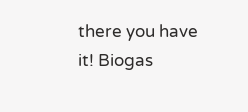there you have it! Biogas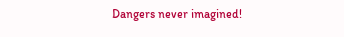Dangers never imagined!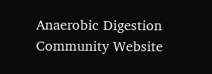Anaerobic Digestion Community Website